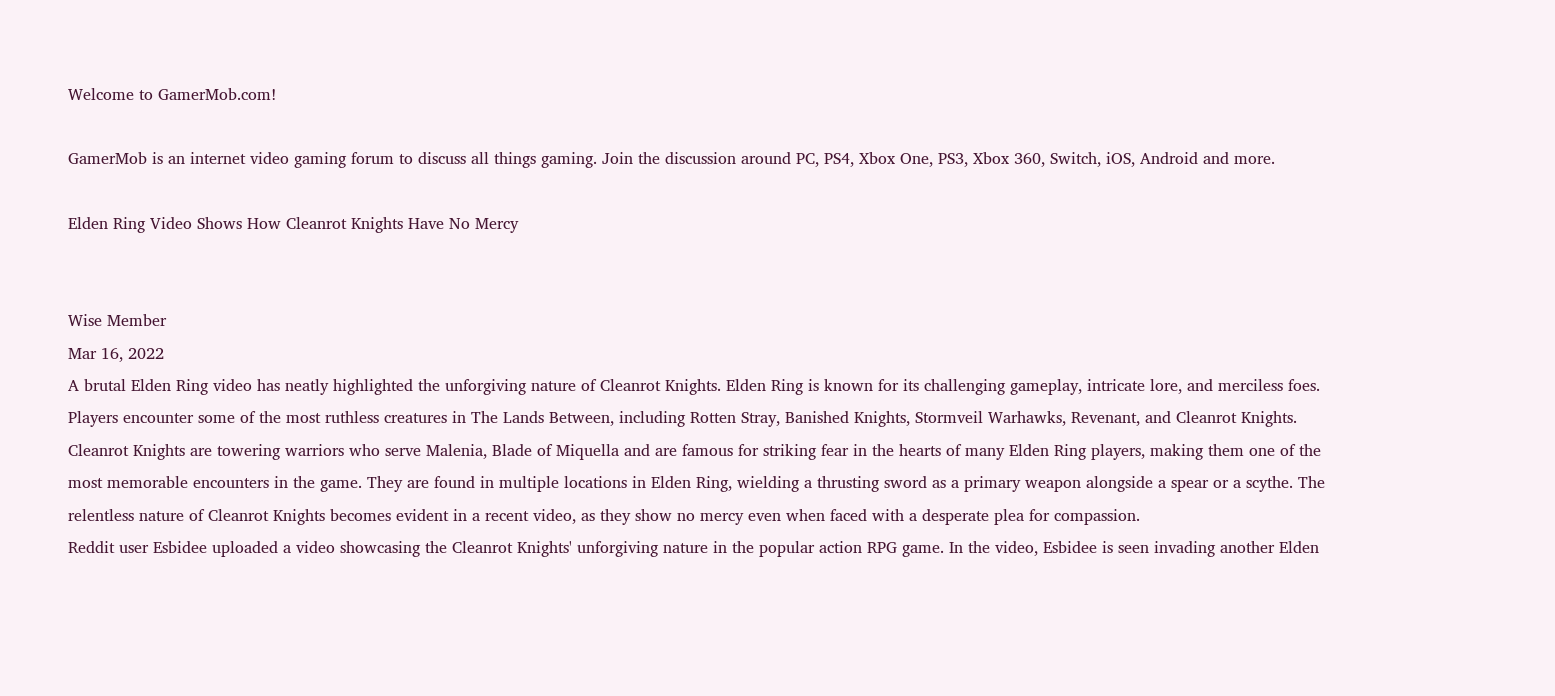Welcome to GamerMob.com!

GamerMob is an internet video gaming forum to discuss all things gaming. Join the discussion around PC, PS4, Xbox One, PS3, Xbox 360, Switch, iOS, Android and more.

Elden Ring Video Shows How Cleanrot Knights Have No Mercy


Wise Member
Mar 16, 2022
A brutal Elden Ring video has neatly highlighted the unforgiving nature of Cleanrot Knights. Elden Ring is known for its challenging gameplay, intricate lore, and merciless foes. Players encounter some of the most ruthless creatures in The Lands Between, including Rotten Stray, Banished Knights, Stormveil Warhawks, Revenant, and Cleanrot Knights.
Cleanrot Knights are towering warriors who serve Malenia, Blade of Miquella and are famous for striking fear in the hearts of many Elden Ring players, making them one of the most memorable encounters in the game. They are found in multiple locations in Elden Ring, wielding a thrusting sword as a primary weapon alongside a spear or a scythe. The relentless nature of Cleanrot Knights becomes evident in a recent video, as they show no mercy even when faced with a desperate plea for compassion.
Reddit user Esbidee uploaded a video showcasing the Cleanrot Knights' unforgiving nature in the popular action RPG game. In the video, Esbidee is seen invading another Elden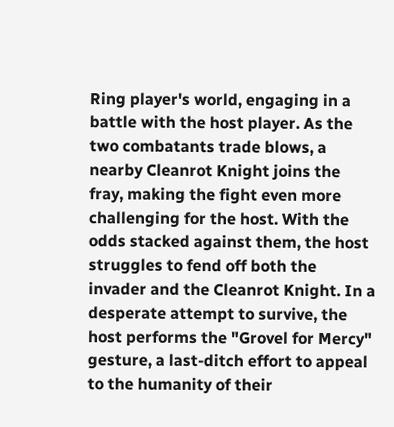Ring player's world, engaging in a battle with the host player. As the two combatants trade blows, a nearby Cleanrot Knight joins the fray, making the fight even more challenging for the host. With the odds stacked against them, the host struggles to fend off both the invader and the Cleanrot Knight. In a desperate attempt to survive, the host performs the "Grovel for Mercy" gesture, a last-ditch effort to appeal to the humanity of their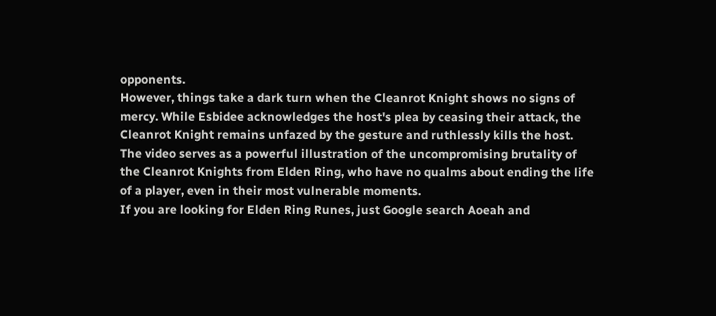opponents.
However, things take a dark turn when the Cleanrot Knight shows no signs of mercy. While Esbidee acknowledges the host's plea by ceasing their attack, the Cleanrot Knight remains unfazed by the gesture and ruthlessly kills the host. The video serves as a powerful illustration of the uncompromising brutality of the Cleanrot Knights from Elden Ring, who have no qualms about ending the life of a player, even in their most vulnerable moments.
If you are looking for Elden Ring Runes, just Google search Aoeah and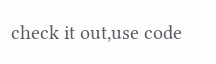check it out,use code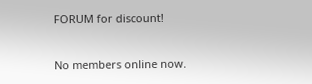FORUM for discount!


No members online now.